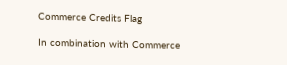Commerce Credits Flag

In combination with Commerce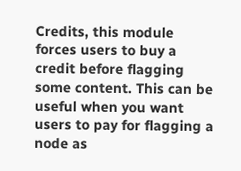Credits, this module forces users to buy a credit before flagging some content. This can be useful when you want users to pay for flagging a node as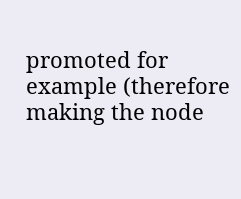promoted for example (therefore making the node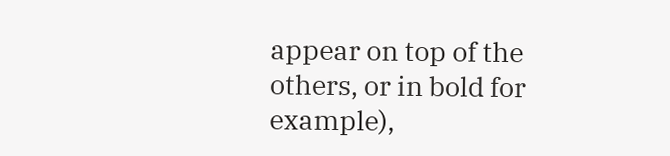appear on top of the others, or in bold for example),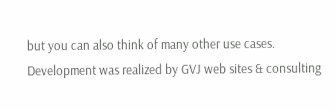but you can also think of many other use cases.
Development was realized by GVJ web sites & consulting